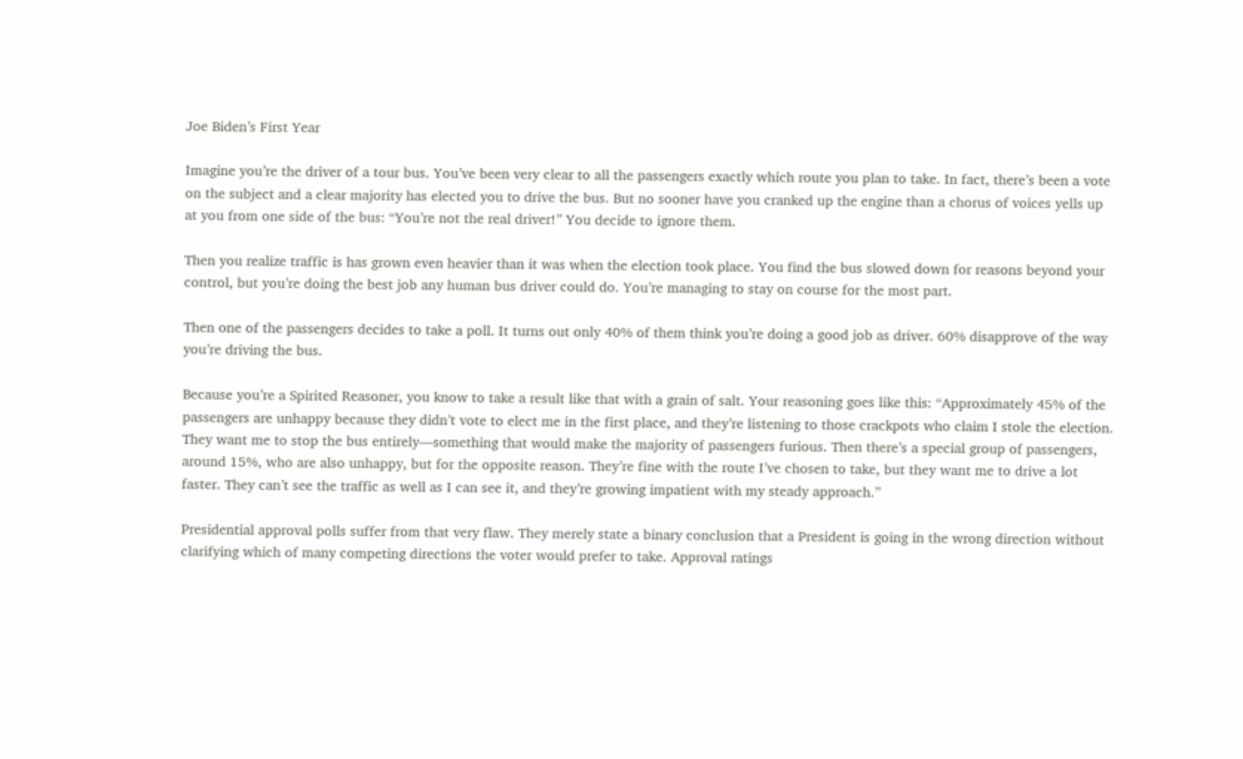Joe Biden’s First Year

Imagine you’re the driver of a tour bus. You’ve been very clear to all the passengers exactly which route you plan to take. In fact, there’s been a vote on the subject and a clear majority has elected you to drive the bus. But no sooner have you cranked up the engine than a chorus of voices yells up at you from one side of the bus: “You’re not the real driver!” You decide to ignore them.

Then you realize traffic is has grown even heavier than it was when the election took place. You find the bus slowed down for reasons beyond your control, but you’re doing the best job any human bus driver could do. You’re managing to stay on course for the most part.

Then one of the passengers decides to take a poll. It turns out only 40% of them think you’re doing a good job as driver. 60% disapprove of the way you’re driving the bus.

Because you’re a Spirited Reasoner, you know to take a result like that with a grain of salt. Your reasoning goes like this: “Approximately 45% of the passengers are unhappy because they didn’t vote to elect me in the first place, and they’re listening to those crackpots who claim I stole the election. They want me to stop the bus entirely—something that would make the majority of passengers furious. Then there’s a special group of passengers, around 15%, who are also unhappy, but for the opposite reason. They’re fine with the route I’ve chosen to take, but they want me to drive a lot faster. They can’t see the traffic as well as I can see it, and they’re growing impatient with my steady approach.”

Presidential approval polls suffer from that very flaw. They merely state a binary conclusion that a President is going in the wrong direction without clarifying which of many competing directions the voter would prefer to take. Approval ratings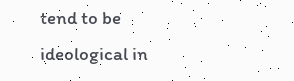tend to be ideological in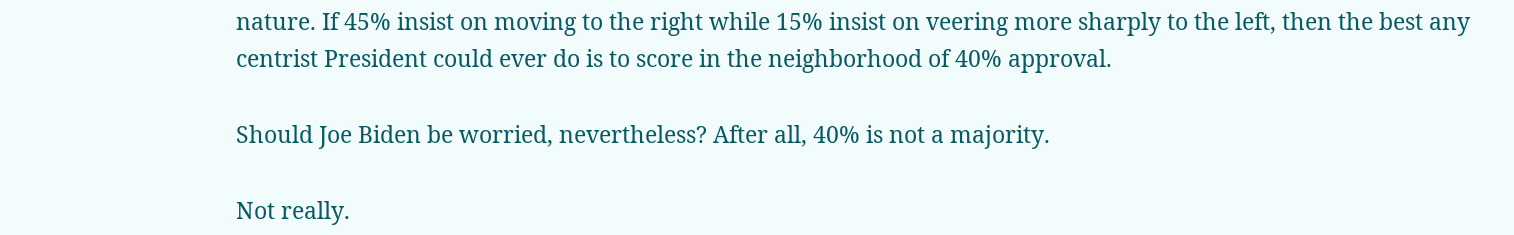nature. If 45% insist on moving to the right while 15% insist on veering more sharply to the left, then the best any centrist President could ever do is to score in the neighborhood of 40% approval.

Should Joe Biden be worried, nevertheless? After all, 40% is not a majority.

Not really.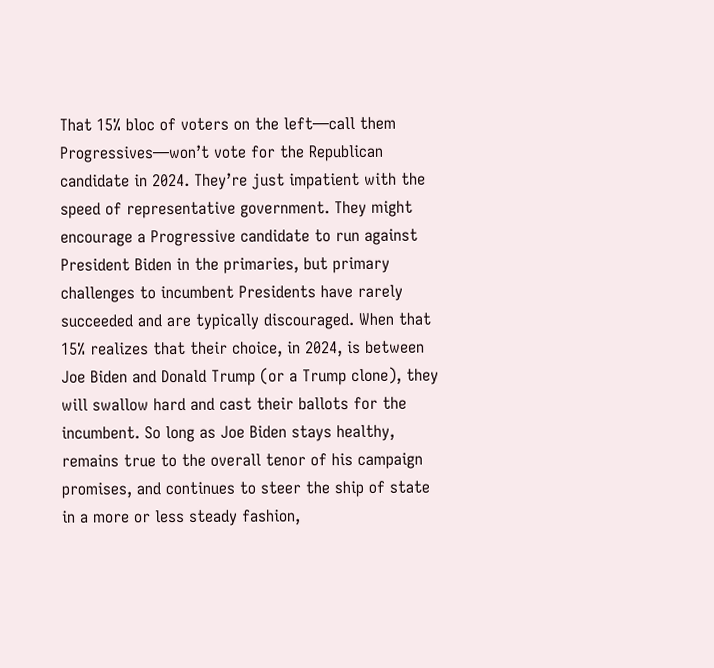That 15% bloc of voters on the left—call them Progressives—won’t vote for the Republican candidate in 2024. They’re just impatient with the speed of representative government. They might encourage a Progressive candidate to run against President Biden in the primaries, but primary challenges to incumbent Presidents have rarely succeeded and are typically discouraged. When that 15% realizes that their choice, in 2024, is between Joe Biden and Donald Trump (or a Trump clone), they will swallow hard and cast their ballots for the incumbent. So long as Joe Biden stays healthy, remains true to the overall tenor of his campaign promises, and continues to steer the ship of state in a more or less steady fashion,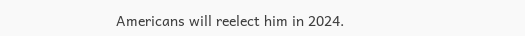Americans will reelect him in 2024.